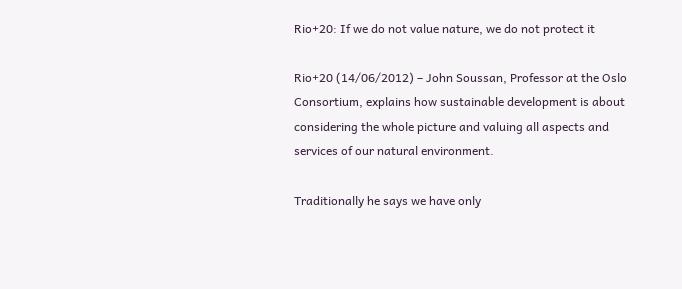Rio+20: If we do not value nature, we do not protect it

Rio+20 (14/06/2012) – John Soussan, Professor at the Oslo Consortium, explains how sustainable development is about considering the whole picture and valuing all aspects and services of our natural environment.

Traditionally he says we have only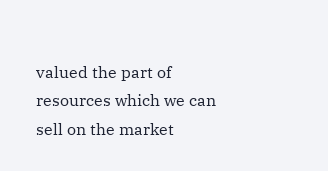valued the part of resources which we can sell on the market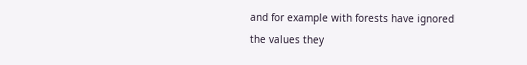and for example with forests have ignored the values they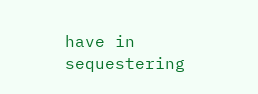have in sequestering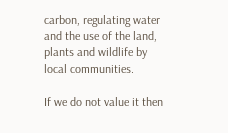carbon, regulating water and the use of the land, plants and wildlife by local communities.

If we do not value it then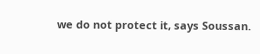we do not protect it, says Soussan.